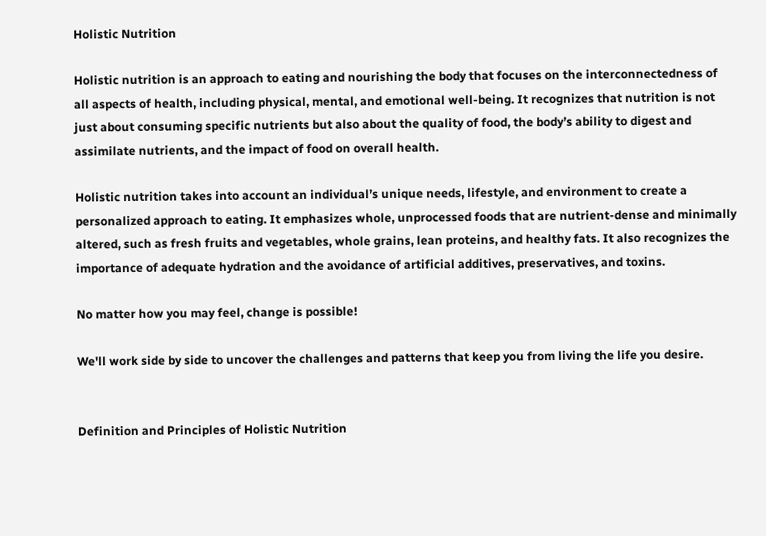Holistic Nutrition

Holistic nutrition is an approach to eating and nourishing the body that focuses on the interconnectedness of all aspects of health, including physical, mental, and emotional well-being. It recognizes that nutrition is not just about consuming specific nutrients but also about the quality of food, the body’s ability to digest and assimilate nutrients, and the impact of food on overall health.

Holistic nutrition takes into account an individual’s unique needs, lifestyle, and environment to create a personalized approach to eating. It emphasizes whole, unprocessed foods that are nutrient-dense and minimally altered, such as fresh fruits and vegetables, whole grains, lean proteins, and healthy fats. It also recognizes the importance of adequate hydration and the avoidance of artificial additives, preservatives, and toxins.

No matter how you may feel, change is possible!

We'll work side by side to uncover the challenges and patterns that keep you from living the life you desire.


Definition and Principles of Holistic Nutrition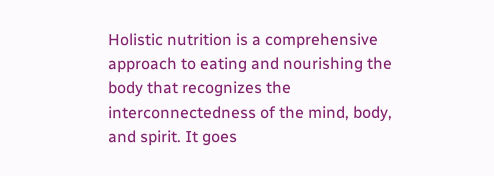Holistic nutrition is a comprehensive approach to eating and nourishing the body that recognizes the interconnectedness of the mind, body, and spirit. It goes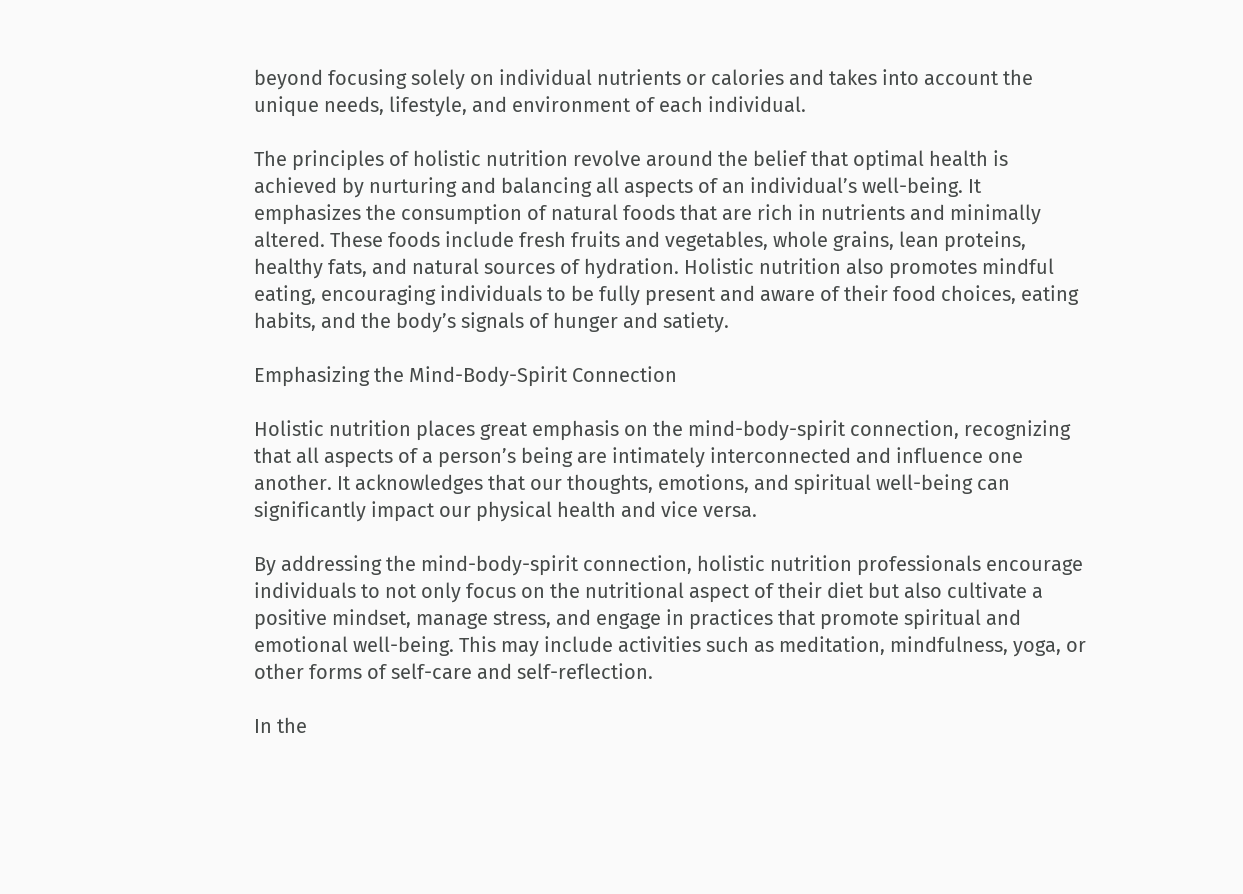beyond focusing solely on individual nutrients or calories and takes into account the unique needs, lifestyle, and environment of each individual.

The principles of holistic nutrition revolve around the belief that optimal health is achieved by nurturing and balancing all aspects of an individual’s well-being. It emphasizes the consumption of natural foods that are rich in nutrients and minimally altered. These foods include fresh fruits and vegetables, whole grains, lean proteins, healthy fats, and natural sources of hydration. Holistic nutrition also promotes mindful eating, encouraging individuals to be fully present and aware of their food choices, eating habits, and the body’s signals of hunger and satiety.

Emphasizing the Mind-Body-Spirit Connection

Holistic nutrition places great emphasis on the mind-body-spirit connection, recognizing that all aspects of a person’s being are intimately interconnected and influence one another. It acknowledges that our thoughts, emotions, and spiritual well-being can significantly impact our physical health and vice versa.

By addressing the mind-body-spirit connection, holistic nutrition professionals encourage individuals to not only focus on the nutritional aspect of their diet but also cultivate a positive mindset, manage stress, and engage in practices that promote spiritual and emotional well-being. This may include activities such as meditation, mindfulness, yoga, or other forms of self-care and self-reflection.

In the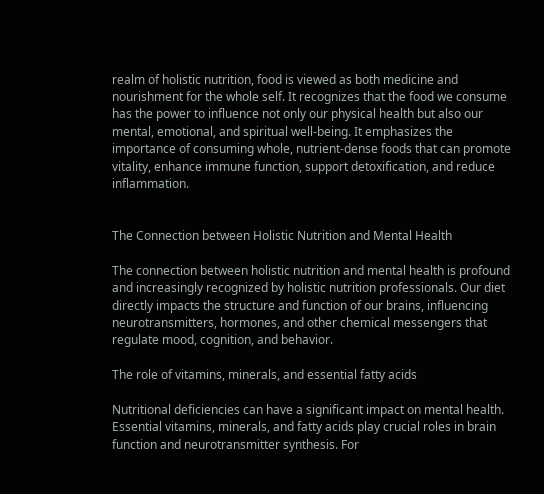realm of holistic nutrition, food is viewed as both medicine and nourishment for the whole self. It recognizes that the food we consume has the power to influence not only our physical health but also our mental, emotional, and spiritual well-being. It emphasizes the importance of consuming whole, nutrient-dense foods that can promote vitality, enhance immune function, support detoxification, and reduce inflammation.


The Connection between Holistic Nutrition and Mental Health

The connection between holistic nutrition and mental health is profound and increasingly recognized by holistic nutrition professionals. Our diet directly impacts the structure and function of our brains, influencing neurotransmitters, hormones, and other chemical messengers that regulate mood, cognition, and behavior.

The role of vitamins, minerals, and essential fatty acids

Nutritional deficiencies can have a significant impact on mental health. Essential vitamins, minerals, and fatty acids play crucial roles in brain function and neurotransmitter synthesis. For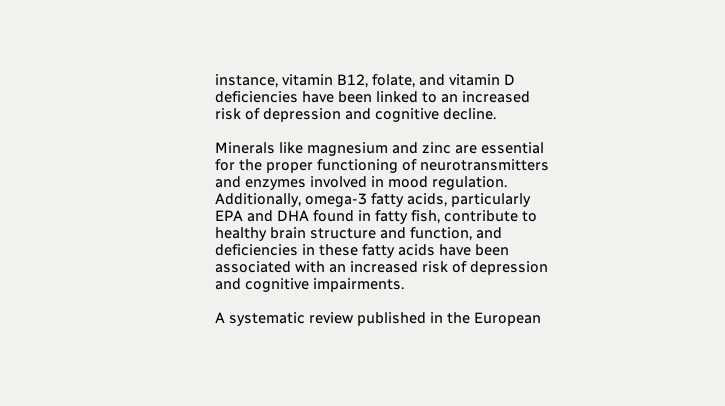instance, vitamin B12, folate, and vitamin D deficiencies have been linked to an increased risk of depression and cognitive decline.

Minerals like magnesium and zinc are essential for the proper functioning of neurotransmitters and enzymes involved in mood regulation. Additionally, omega-3 fatty acids, particularly EPA and DHA found in fatty fish, contribute to healthy brain structure and function, and deficiencies in these fatty acids have been associated with an increased risk of depression and cognitive impairments.

A systematic review published in the European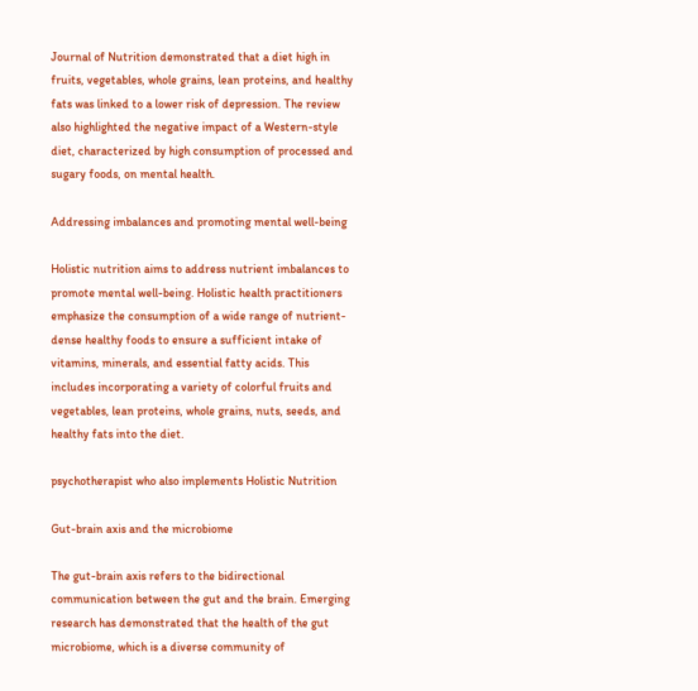Journal of Nutrition demonstrated that a diet high in fruits, vegetables, whole grains, lean proteins, and healthy fats was linked to a lower risk of depression. The review also highlighted the negative impact of a Western-style diet, characterized by high consumption of processed and sugary foods, on mental health.

Addressing imbalances and promoting mental well-being

Holistic nutrition aims to address nutrient imbalances to promote mental well-being. Holistic health practitioners emphasize the consumption of a wide range of nutrient-dense healthy foods to ensure a sufficient intake of vitamins, minerals, and essential fatty acids. This includes incorporating a variety of colorful fruits and vegetables, lean proteins, whole grains, nuts, seeds, and healthy fats into the diet.

psychotherapist who also implements Holistic Nutrition

Gut-brain axis and the microbiome

The gut-brain axis refers to the bidirectional communication between the gut and the brain. Emerging research has demonstrated that the health of the gut microbiome, which is a diverse community of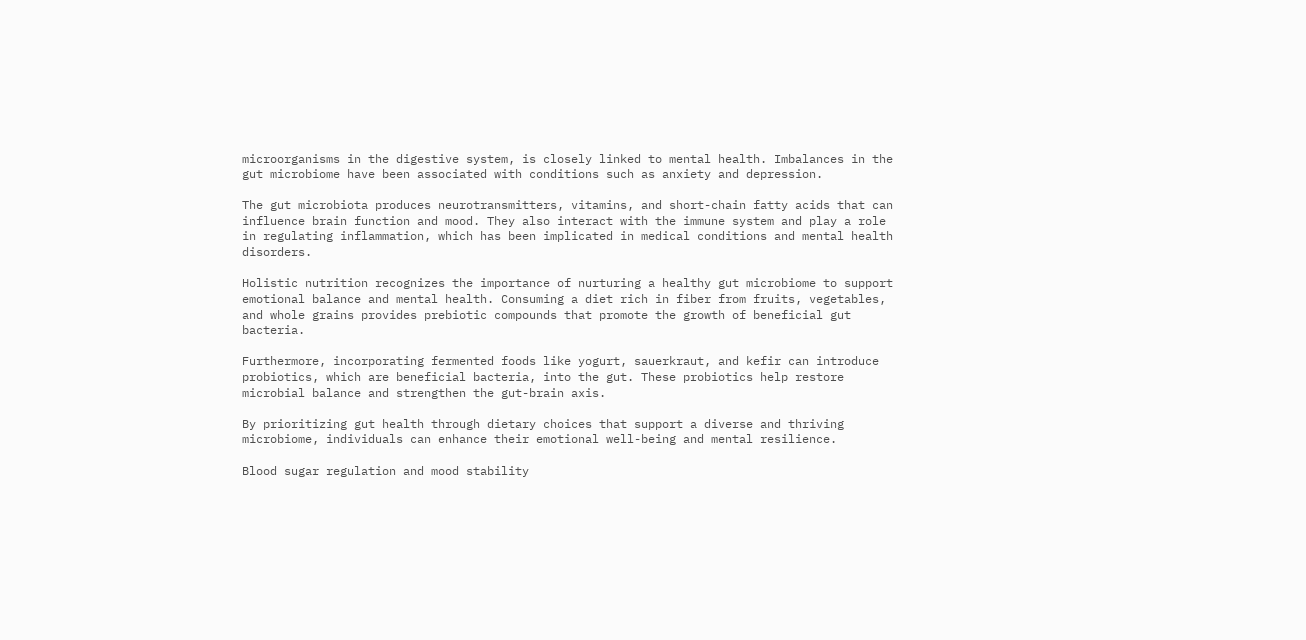microorganisms in the digestive system, is closely linked to mental health. Imbalances in the gut microbiome have been associated with conditions such as anxiety and depression.

The gut microbiota produces neurotransmitters, vitamins, and short-chain fatty acids that can influence brain function and mood. They also interact with the immune system and play a role in regulating inflammation, which has been implicated in medical conditions and mental health disorders.

Holistic nutrition recognizes the importance of nurturing a healthy gut microbiome to support emotional balance and mental health. Consuming a diet rich in fiber from fruits, vegetables, and whole grains provides prebiotic compounds that promote the growth of beneficial gut bacteria.

Furthermore, incorporating fermented foods like yogurt, sauerkraut, and kefir can introduce probiotics, which are beneficial bacteria, into the gut. These probiotics help restore microbial balance and strengthen the gut-brain axis.

By prioritizing gut health through dietary choices that support a diverse and thriving microbiome, individuals can enhance their emotional well-being and mental resilience.

Blood sugar regulation and mood stability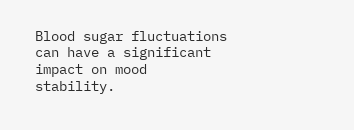Blood sugar fluctuations can have a significant impact on mood stability.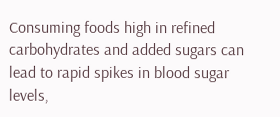Consuming foods high in refined carbohydrates and added sugars can lead to rapid spikes in blood sugar levels,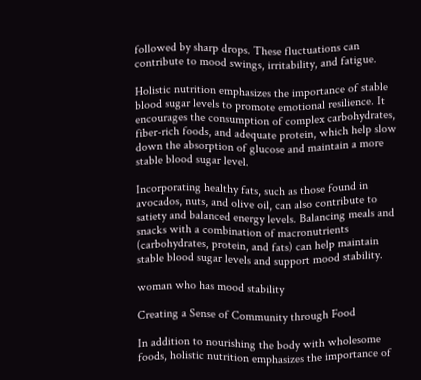followed by sharp drops. These fluctuations can contribute to mood swings, irritability, and fatigue.

Holistic nutrition emphasizes the importance of stable blood sugar levels to promote emotional resilience. It encourages the consumption of complex carbohydrates, fiber-rich foods, and adequate protein, which help slow down the absorption of glucose and maintain a more stable blood sugar level.

Incorporating healthy fats, such as those found in avocados, nuts, and olive oil, can also contribute to satiety and balanced energy levels. Balancing meals and snacks with a combination of macronutrients (carbohydrates, protein, and fats) can help maintain stable blood sugar levels and support mood stability.

woman who has mood stability

Creating a Sense of Community through Food

In addition to nourishing the body with wholesome foods, holistic nutrition emphasizes the importance of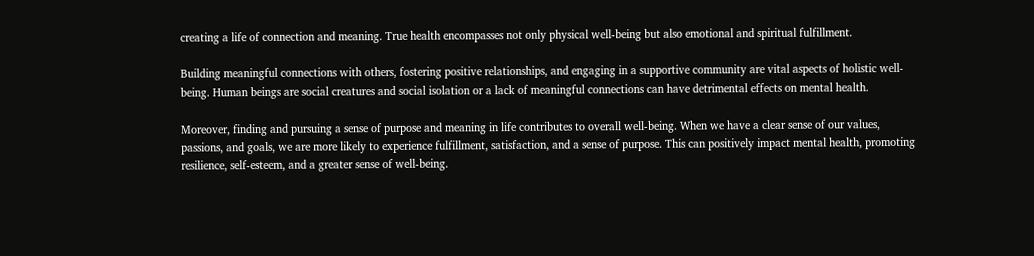creating a life of connection and meaning. True health encompasses not only physical well-being but also emotional and spiritual fulfillment.

Building meaningful connections with others, fostering positive relationships, and engaging in a supportive community are vital aspects of holistic well-being. Human beings are social creatures and social isolation or a lack of meaningful connections can have detrimental effects on mental health.

Moreover, finding and pursuing a sense of purpose and meaning in life contributes to overall well-being. When we have a clear sense of our values, passions, and goals, we are more likely to experience fulfillment, satisfaction, and a sense of purpose. This can positively impact mental health, promoting resilience, self-esteem, and a greater sense of well-being.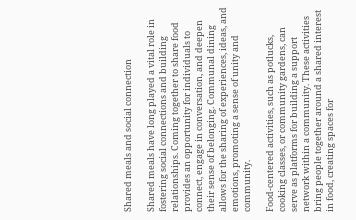Shared meals and social connection

Shared meals have long played a vital role in fostering social connections and building relationships. Coming together to share food provides an opportunity for individuals to connect, engage in conversation, and deepen their sense of belonging. Communal dining allows for the sharing of experiences, ideas, and emotions, promoting a sense of unity and community.

Food-centered activities, such as potlucks, cooking classes, or community gardens, can serve as platforms for building a support network within a community. These activities bring people together around a shared interest in food, creating spaces for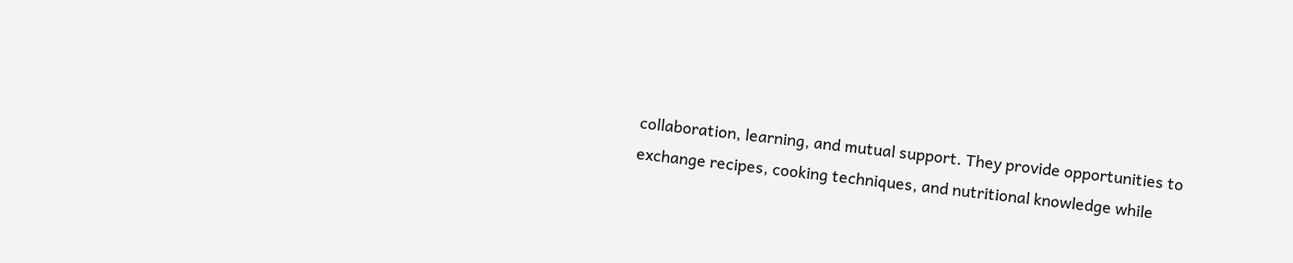collaboration, learning, and mutual support. They provide opportunities to exchange recipes, cooking techniques, and nutritional knowledge while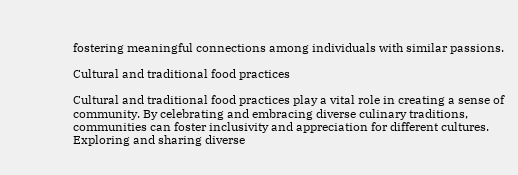fostering meaningful connections among individuals with similar passions.

Cultural and traditional food practices

Cultural and traditional food practices play a vital role in creating a sense of community. By celebrating and embracing diverse culinary traditions, communities can foster inclusivity and appreciation for different cultures. Exploring and sharing diverse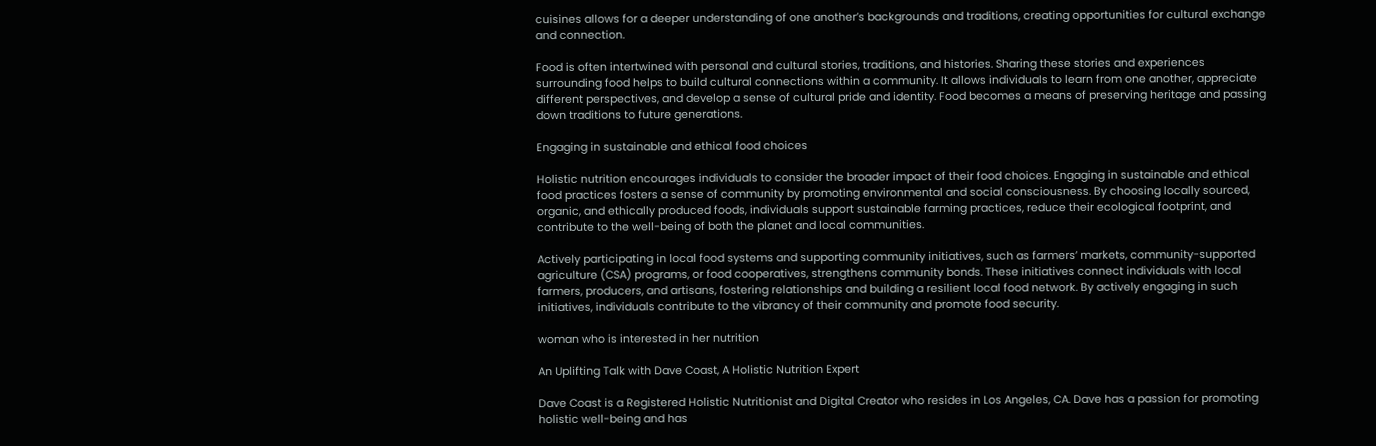cuisines allows for a deeper understanding of one another’s backgrounds and traditions, creating opportunities for cultural exchange and connection.

Food is often intertwined with personal and cultural stories, traditions, and histories. Sharing these stories and experiences surrounding food helps to build cultural connections within a community. It allows individuals to learn from one another, appreciate different perspectives, and develop a sense of cultural pride and identity. Food becomes a means of preserving heritage and passing down traditions to future generations.

Engaging in sustainable and ethical food choices

Holistic nutrition encourages individuals to consider the broader impact of their food choices. Engaging in sustainable and ethical food practices fosters a sense of community by promoting environmental and social consciousness. By choosing locally sourced, organic, and ethically produced foods, individuals support sustainable farming practices, reduce their ecological footprint, and contribute to the well-being of both the planet and local communities.

Actively participating in local food systems and supporting community initiatives, such as farmers’ markets, community-supported agriculture (CSA) programs, or food cooperatives, strengthens community bonds. These initiatives connect individuals with local farmers, producers, and artisans, fostering relationships and building a resilient local food network. By actively engaging in such initiatives, individuals contribute to the vibrancy of their community and promote food security.

woman who is interested in her nutrition

An Uplifting Talk with Dave Coast, A Holistic Nutrition Expert

Dave Coast is a Registered Holistic Nutritionist and Digital Creator who resides in Los Angeles, CA. Dave has a passion for promoting holistic well-being and has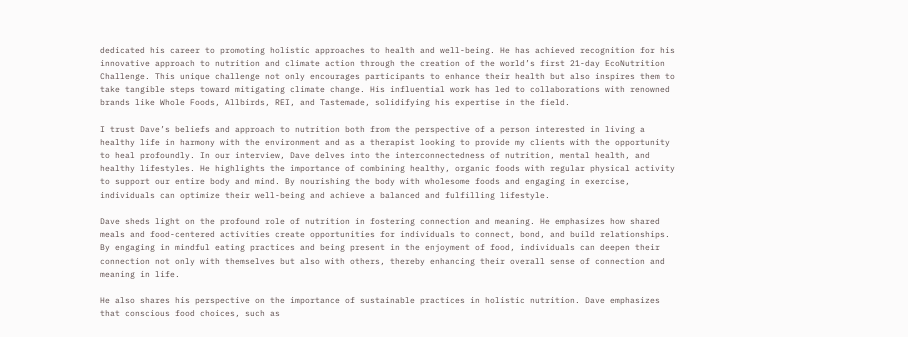dedicated his career to promoting holistic approaches to health and well-being. He has achieved recognition for his innovative approach to nutrition and climate action through the creation of the world’s first 21-day EcoNutrition Challenge. This unique challenge not only encourages participants to enhance their health but also inspires them to take tangible steps toward mitigating climate change. His influential work has led to collaborations with renowned brands like Whole Foods, Allbirds, REI, and Tastemade, solidifying his expertise in the field.

I trust Dave’s beliefs and approach to nutrition both from the perspective of a person interested in living a healthy life in harmony with the environment and as a therapist looking to provide my clients with the opportunity to heal profoundly. In our interview, Dave delves into the interconnectedness of nutrition, mental health, and healthy lifestyles. He highlights the importance of combining healthy, organic foods with regular physical activity to support our entire body and mind. By nourishing the body with wholesome foods and engaging in exercise, individuals can optimize their well-being and achieve a balanced and fulfilling lifestyle.

Dave sheds light on the profound role of nutrition in fostering connection and meaning. He emphasizes how shared meals and food-centered activities create opportunities for individuals to connect, bond, and build relationships. By engaging in mindful eating practices and being present in the enjoyment of food, individuals can deepen their connection not only with themselves but also with others, thereby enhancing their overall sense of connection and meaning in life.

He also shares his perspective on the importance of sustainable practices in holistic nutrition. Dave emphasizes that conscious food choices, such as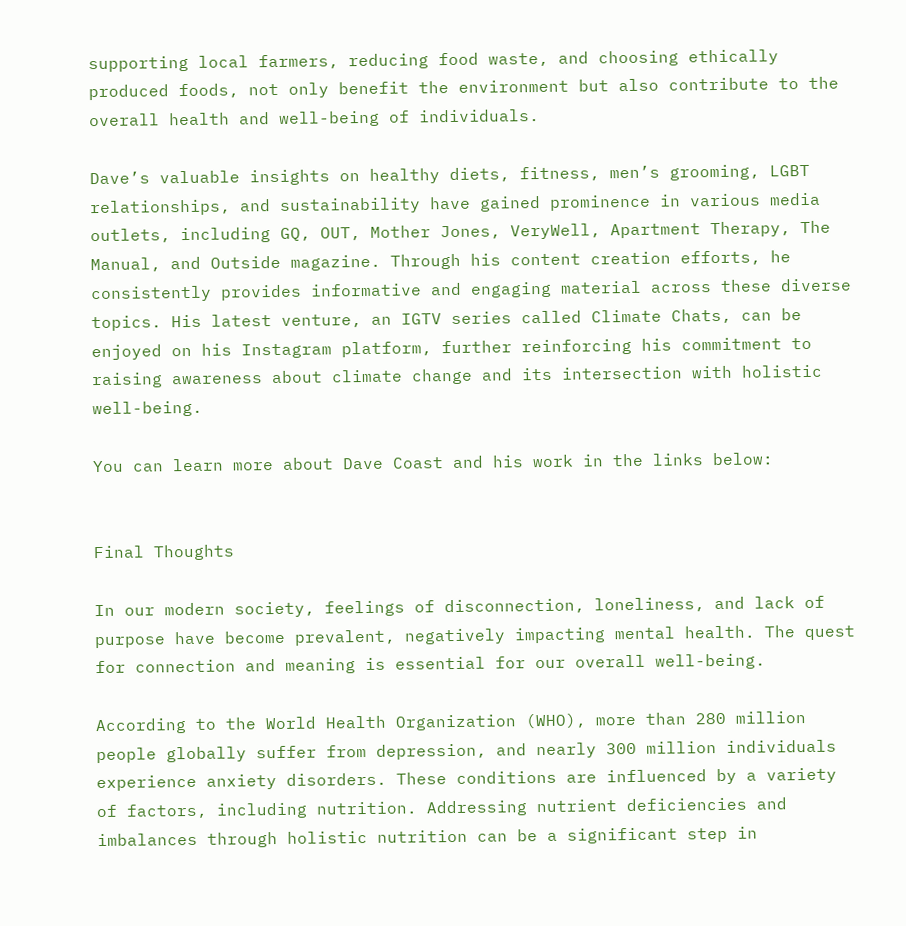supporting local farmers, reducing food waste, and choosing ethically produced foods, not only benefit the environment but also contribute to the overall health and well-being of individuals.

Dave’s valuable insights on healthy diets, fitness, men’s grooming, LGBT relationships, and sustainability have gained prominence in various media outlets, including GQ, OUT, Mother Jones, VeryWell, Apartment Therapy, The Manual, and Outside magazine. Through his content creation efforts, he consistently provides informative and engaging material across these diverse topics. His latest venture, an IGTV series called Climate Chats, can be enjoyed on his Instagram platform, further reinforcing his commitment to raising awareness about climate change and its intersection with holistic well-being.

You can learn more about Dave Coast and his work in the links below:


Final Thoughts

In our modern society, feelings of disconnection, loneliness, and lack of purpose have become prevalent, negatively impacting mental health. The quest for connection and meaning is essential for our overall well-being.

According to the World Health Organization (WHO), more than 280 million people globally suffer from depression, and nearly 300 million individuals experience anxiety disorders. These conditions are influenced by a variety of factors, including nutrition. Addressing nutrient deficiencies and imbalances through holistic nutrition can be a significant step in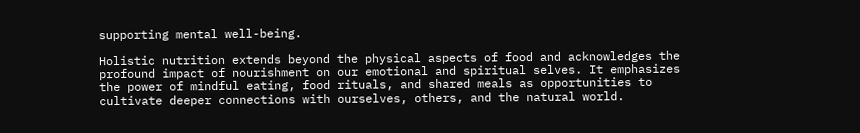supporting mental well-being.

Holistic nutrition extends beyond the physical aspects of food and acknowledges the profound impact of nourishment on our emotional and spiritual selves. It emphasizes the power of mindful eating, food rituals, and shared meals as opportunities to cultivate deeper connections with ourselves, others, and the natural world.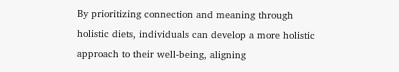By prioritizing connection and meaning through holistic diets, individuals can develop a more holistic approach to their well-being, aligning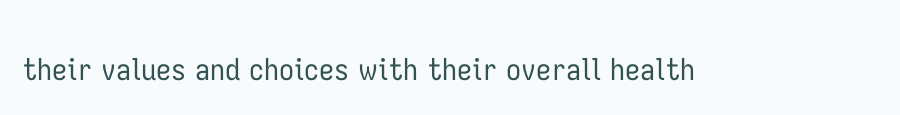their values and choices with their overall health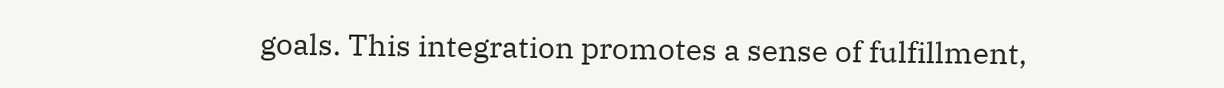goals. This integration promotes a sense of fulfillment,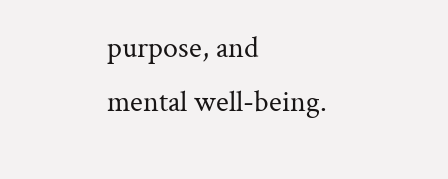purpose, and mental well-being.